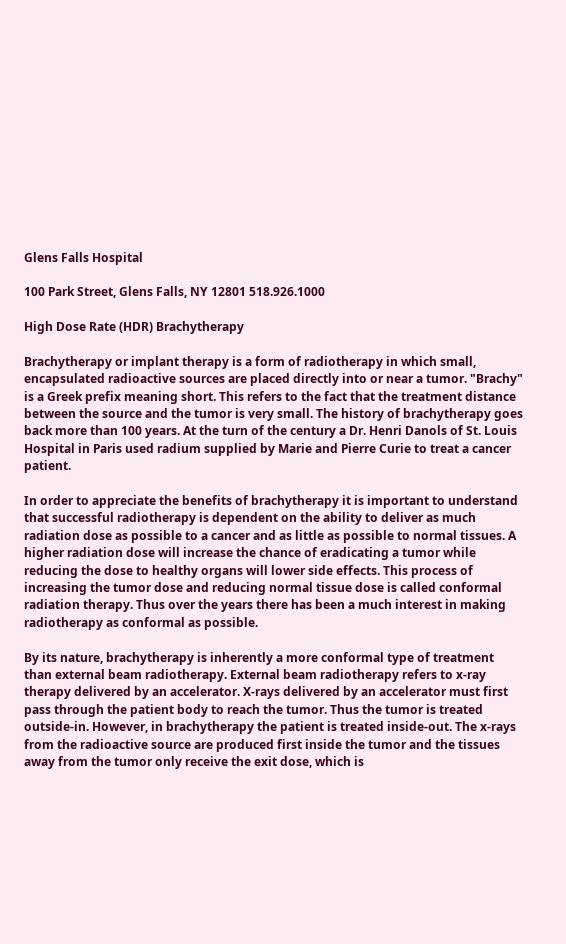Glens Falls Hospital

100 Park Street, Glens Falls, NY 12801 518.926.1000

High Dose Rate (HDR) Brachytherapy

Brachytherapy or implant therapy is a form of radiotherapy in which small, encapsulated radioactive sources are placed directly into or near a tumor. "Brachy" is a Greek prefix meaning short. This refers to the fact that the treatment distance between the source and the tumor is very small. The history of brachytherapy goes back more than 100 years. At the turn of the century a Dr. Henri Danols of St. Louis Hospital in Paris used radium supplied by Marie and Pierre Curie to treat a cancer patient.

In order to appreciate the benefits of brachytherapy it is important to understand that successful radiotherapy is dependent on the ability to deliver as much radiation dose as possible to a cancer and as little as possible to normal tissues. A higher radiation dose will increase the chance of eradicating a tumor while reducing the dose to healthy organs will lower side effects. This process of increasing the tumor dose and reducing normal tissue dose is called conformal radiation therapy. Thus over the years there has been a much interest in making radiotherapy as conformal as possible.

By its nature, brachytherapy is inherently a more conformal type of treatment than external beam radiotherapy. External beam radiotherapy refers to x-ray therapy delivered by an accelerator. X-rays delivered by an accelerator must first pass through the patient body to reach the tumor. Thus the tumor is treated outside-in. However, in brachytherapy the patient is treated inside-out. The x-rays from the radioactive source are produced first inside the tumor and the tissues away from the tumor only receive the exit dose, which is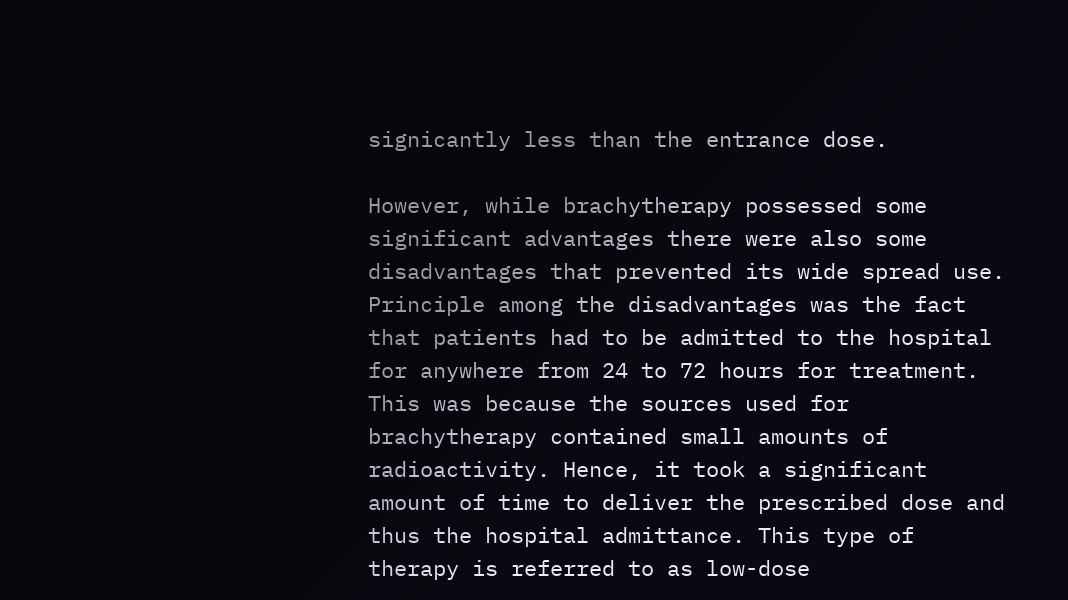signicantly less than the entrance dose.

However, while brachytherapy possessed some significant advantages there were also some disadvantages that prevented its wide spread use. Principle among the disadvantages was the fact that patients had to be admitted to the hospital for anywhere from 24 to 72 hours for treatment. This was because the sources used for brachytherapy contained small amounts of radioactivity. Hence, it took a significant amount of time to deliver the prescribed dose and thus the hospital admittance. This type of therapy is referred to as low-dose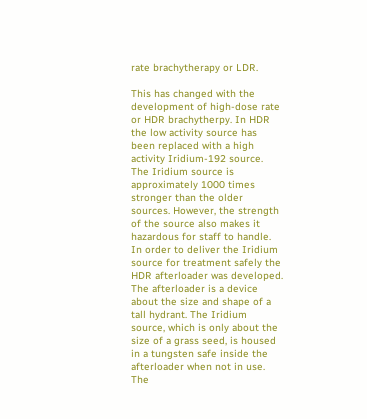rate brachytherapy or LDR.

This has changed with the development of high-dose rate or HDR brachytherpy. In HDR the low activity source has been replaced with a high activity Iridium-192 source. The Iridium source is approximately 1000 times stronger than the older sources. However, the strength of the source also makes it hazardous for staff to handle. In order to deliver the Iridium source for treatment safely the HDR afterloader was developed. The afterloader is a device about the size and shape of a tall hydrant. The Iridium source, which is only about the size of a grass seed, is housed in a tungsten safe inside the afterloader when not in use. The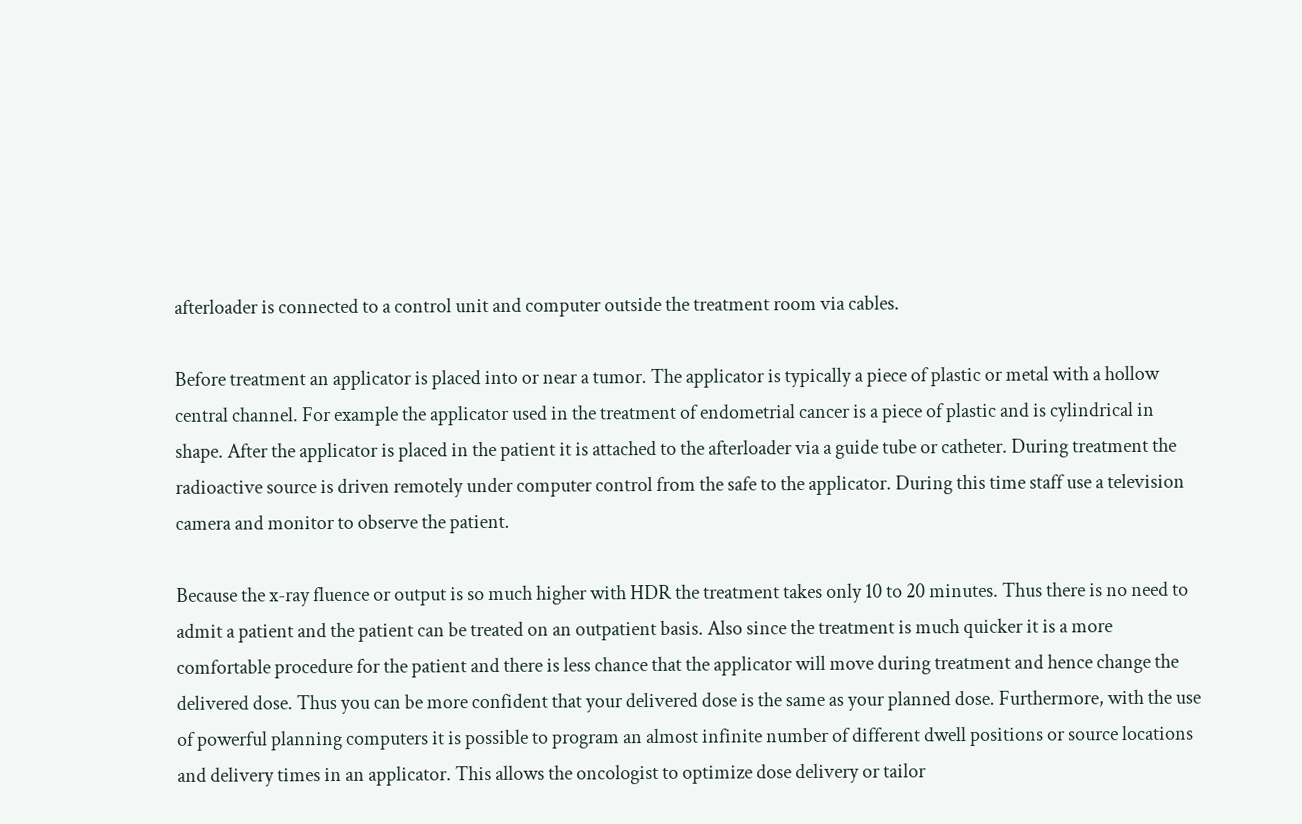afterloader is connected to a control unit and computer outside the treatment room via cables.

Before treatment an applicator is placed into or near a tumor. The applicator is typically a piece of plastic or metal with a hollow central channel. For example the applicator used in the treatment of endometrial cancer is a piece of plastic and is cylindrical in shape. After the applicator is placed in the patient it is attached to the afterloader via a guide tube or catheter. During treatment the radioactive source is driven remotely under computer control from the safe to the applicator. During this time staff use a television camera and monitor to observe the patient.

Because the x-ray fluence or output is so much higher with HDR the treatment takes only 10 to 20 minutes. Thus there is no need to admit a patient and the patient can be treated on an outpatient basis. Also since the treatment is much quicker it is a more comfortable procedure for the patient and there is less chance that the applicator will move during treatment and hence change the delivered dose. Thus you can be more confident that your delivered dose is the same as your planned dose. Furthermore, with the use of powerful planning computers it is possible to program an almost infinite number of different dwell positions or source locations and delivery times in an applicator. This allows the oncologist to optimize dose delivery or tailor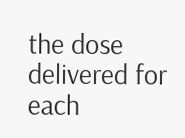the dose delivered for each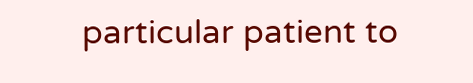particular patient to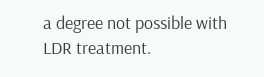a degree not possible with LDR treatment.